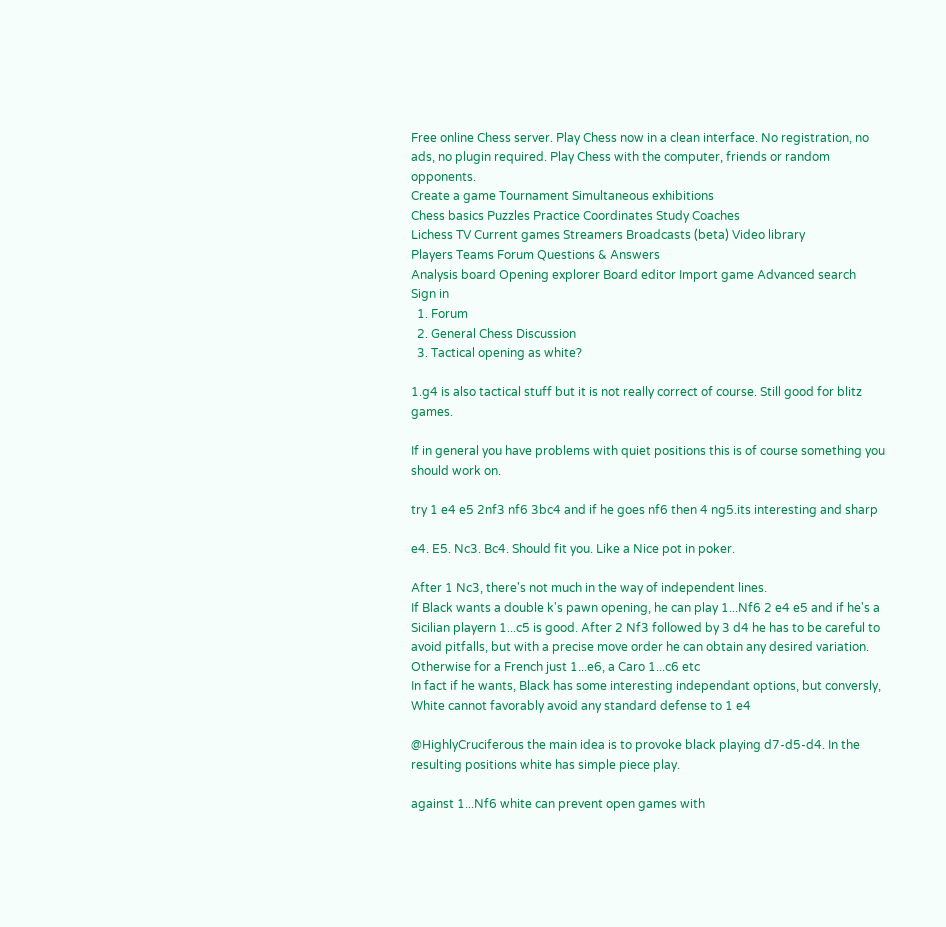Free online Chess server. Play Chess now in a clean interface. No registration, no ads, no plugin required. Play Chess with the computer, friends or random opponents.
Create a game Tournament Simultaneous exhibitions
Chess basics Puzzles Practice Coordinates Study Coaches
Lichess TV Current games Streamers Broadcasts (beta) Video library
Players Teams Forum Questions & Answers
Analysis board Opening explorer Board editor Import game Advanced search
Sign in
  1. Forum
  2. General Chess Discussion
  3. Tactical opening as white?

1.g4 is also tactical stuff but it is not really correct of course. Still good for blitz games.

If in general you have problems with quiet positions this is of course something you should work on.

try 1 e4 e5 2nf3 nf6 3bc4 and if he goes nf6 then 4 ng5.its interesting and sharp

e4. E5. Nc3. Bc4. Should fit you. Like a Nice pot in poker.

After 1 Nc3, there's not much in the way of independent lines.
If Black wants a double k's pawn opening, he can play 1...Nf6 2 e4 e5 and if he's a Sicilian playern 1...c5 is good. After 2 Nf3 followed by 3 d4 he has to be careful to avoid pitfalls, but with a precise move order he can obtain any desired variation.
Otherwise for a French just 1...e6, a Caro 1...c6 etc
In fact if he wants, Black has some interesting independant options, but conversly, White cannot favorably avoid any standard defense to 1 e4

@HighlyCruciferous the main idea is to provoke black playing d7-d5-d4. In the resulting positions white has simple piece play.

against 1...Nf6 white can prevent open games with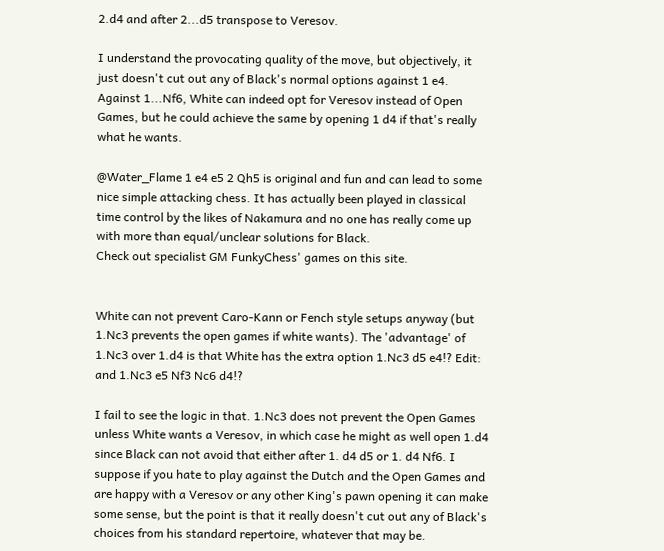2.d4 and after 2...d5 transpose to Veresov.

I understand the provocating quality of the move, but objectively, it just doesn't cut out any of Black's normal options against 1 e4.
Against 1...Nf6, White can indeed opt for Veresov instead of Open Games, but he could achieve the same by opening 1 d4 if that's really what he wants.

@Water_Flame 1 e4 e5 2 Qh5 is original and fun and can lead to some nice simple attacking chess. It has actually been played in classical time control by the likes of Nakamura and no one has really come up with more than equal/unclear solutions for Black.
Check out specialist GM FunkyChess' games on this site.


White can not prevent Caro-Kann or Fench style setups anyway (but 1.Nc3 prevents the open games if white wants). The 'advantage' of 1.Nc3 over 1.d4 is that White has the extra option 1.Nc3 d5 e4!? Edit: and 1.Nc3 e5 Nf3 Nc6 d4!?

I fail to see the logic in that. 1.Nc3 does not prevent the Open Games unless White wants a Veresov, in which case he might as well open 1.d4 since Black can not avoid that either after 1. d4 d5 or 1. d4 Nf6. I suppose if you hate to play against the Dutch and the Open Games and are happy with a Veresov or any other King's pawn opening it can make some sense, but the point is that it really doesn't cut out any of Black's choices from his standard repertoire, whatever that may be.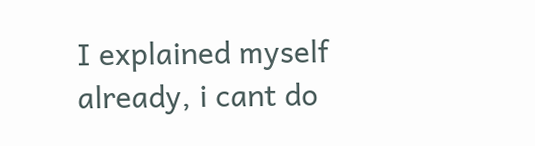I explained myself already, i cant do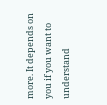more. It depends on you if you want to understand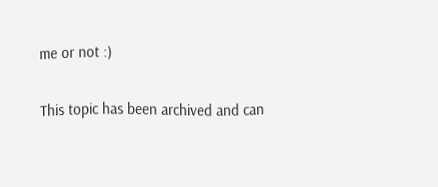me or not :)

This topic has been archived and can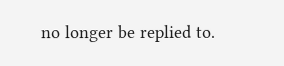no longer be replied to.